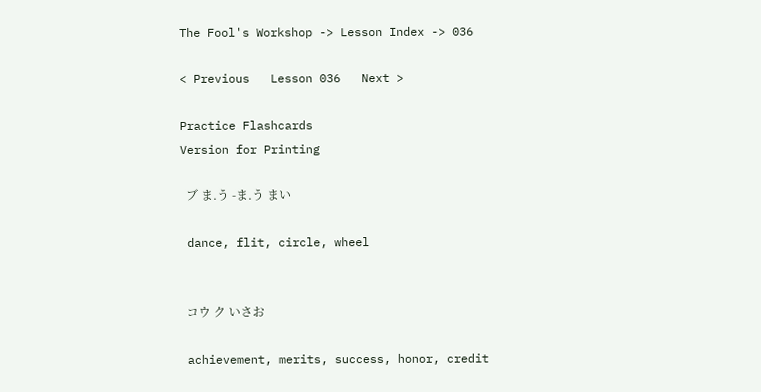The Fool's Workshop -> Lesson Index -> 036

< Previous   Lesson 036   Next >

Practice Flashcards
Version for Printing

  ブ ま.う -ま.う まい

 dance, flit, circle, wheel


  コウ ク いさお

 achievement, merits, success, honor, credit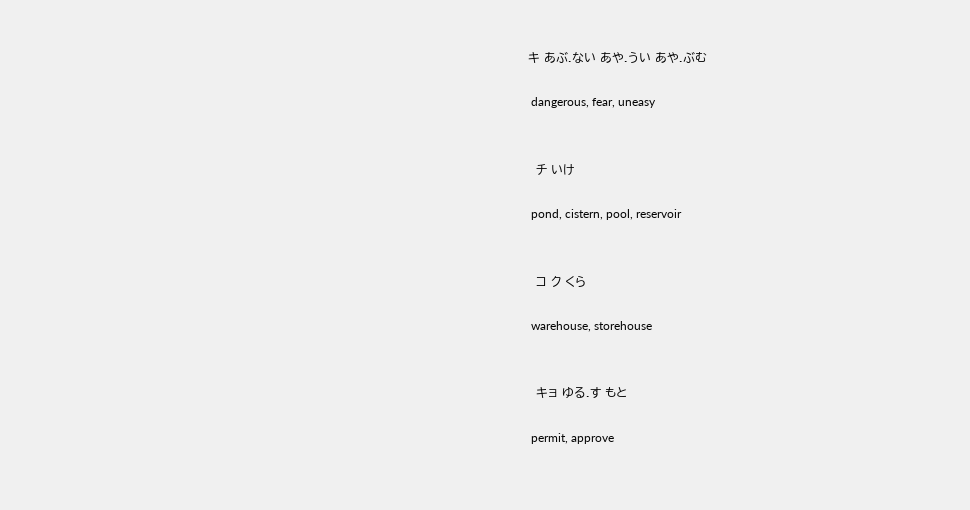キ あぶ.ない あや.うい あや.ぶむ

 dangerous, fear, uneasy


  チ いけ

 pond, cistern, pool, reservoir


  コ ク くら

 warehouse, storehouse


  キョ ゆる.す もと

 permit, approve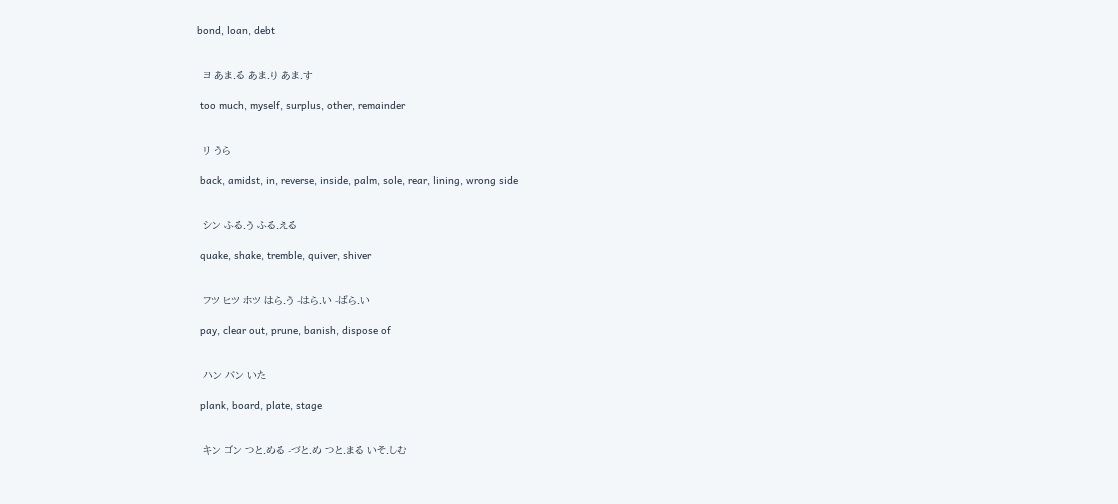bond, loan, debt


  ヨ あま.る あま.り あま.す

 too much, myself, surplus, other, remainder


  リ うら

 back, amidst, in, reverse, inside, palm, sole, rear, lining, wrong side


  シン ふる.う ふる.える

 quake, shake, tremble, quiver, shiver


  フツ ヒツ ホツ はら.う -はら.い -ばら.い

 pay, clear out, prune, banish, dispose of


  ハン バン いた

 plank, board, plate, stage


  キン ゴン つと.める -づと.め つと.まる いそ.しむ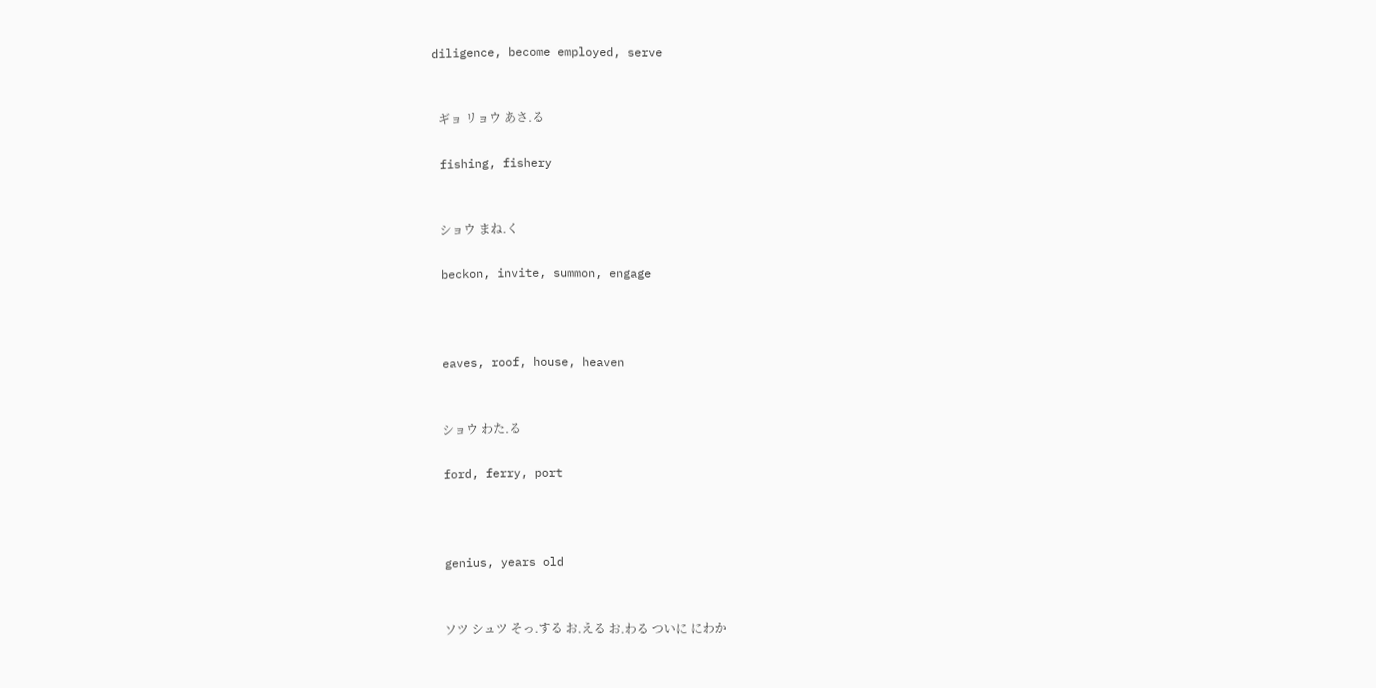diligence, become employed, serve


  ギョ リョウ あさ.る

 fishing, fishery


  ショウ まね.く

 beckon, invite, summon, engage



 eaves, roof, house, heaven


  ショウ わた.る

 ford, ferry, port



 genius, years old


  ソツ シュツ そっ.する お.える お.わる ついに にわか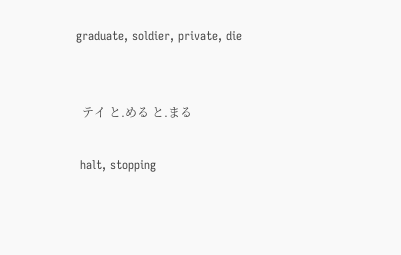graduate, soldier, private, die


  テイ と.める と.まる

 halt, stopping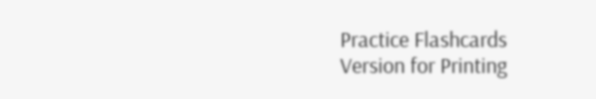Practice Flashcards
Version for Printing